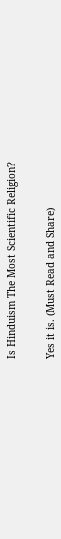Is Hinduism The Most Scientific Religion?


Yes it is. (Must Read and Share)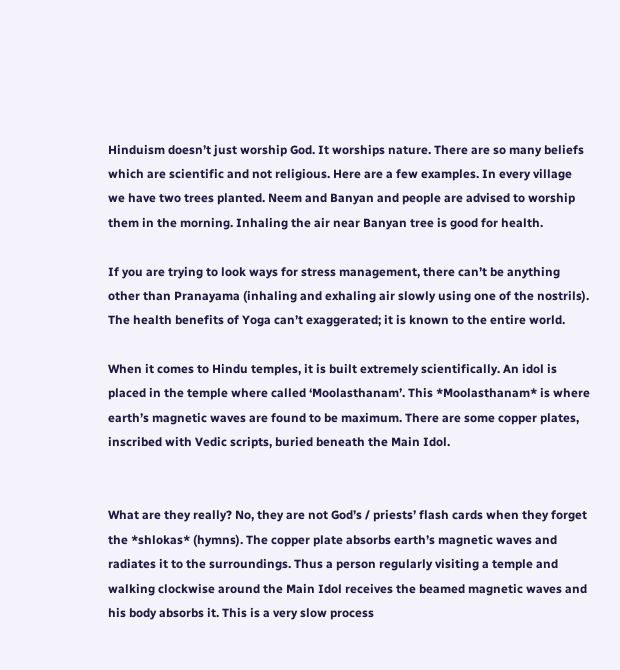Hinduism doesn’t just worship God. It worships nature. There are so many beliefs which are scientific and not religious. Here are a few examples. In every village we have two trees planted. Neem and Banyan and people are advised to worship them in the morning. Inhaling the air near Banyan tree is good for health.

If you are trying to look ways for stress management, there can’t be anything other than Pranayama (inhaling and exhaling air slowly using one of the nostrils). The health benefits of Yoga can’t exaggerated; it is known to the entire world.

When it comes to Hindu temples, it is built extremely scientifically. An idol is placed in the temple where called ‘Moolasthanam’. This *Moolasthanam* is where earth’s magnetic waves are found to be maximum. There are some copper plates, inscribed with Vedic scripts, buried beneath the Main Idol.


What are they really? No, they are not God’s / priests’ flash cards when they forget the *shlokas* (hymns). The copper plate absorbs earth’s magnetic waves and radiates it to the surroundings. Thus a person regularly visiting a temple and walking clockwise around the Main Idol receives the beamed magnetic waves and his body absorbs it. This is a very slow process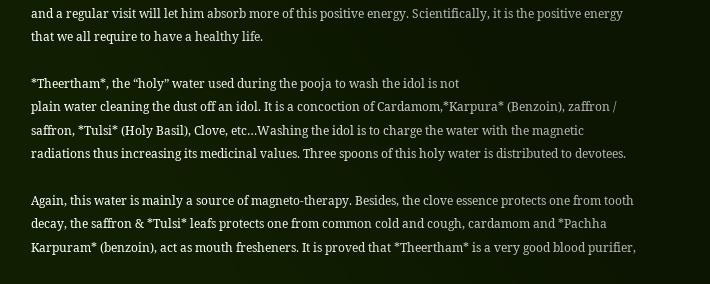and a regular visit will let him absorb more of this positive energy. Scientifically, it is the positive energy that we all require to have a healthy life.

*Theertham*, the “holy” water used during the pooja to wash the idol is not
plain water cleaning the dust off an idol. It is a concoction of Cardamom,*Karpura* (Benzoin), zaffron / saffron, *Tulsi* (Holy Basil), Clove, etc…Washing the idol is to charge the water with the magnetic radiations thus increasing its medicinal values. Three spoons of this holy water is distributed to devotees.

Again, this water is mainly a source of magneto-therapy. Besides, the clove essence protects one from tooth decay, the saffron & *Tulsi* leafs protects one from common cold and cough, cardamom and *Pachha Karpuram* (benzoin), act as mouth fresheners. It is proved that *Theertham* is a very good blood purifier,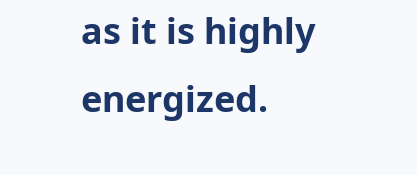as it is highly energized.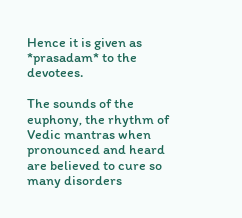Hence it is given as *prasadam* to the devotees.

The sounds of the euphony, the rhythm of Vedic mantras when pronounced and heard are believed to cure so many disorders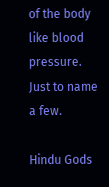of the body like blood pressure. Just to name a few.

Hindu Gods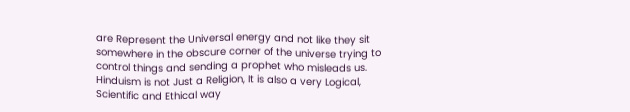are Represent the Universal energy and not like they sit somewhere in the obscure corner of the universe trying to control things and sending a prophet who misleads us. Hinduism is not Just a Religion, It is also a very Logical, Scientific and Ethical way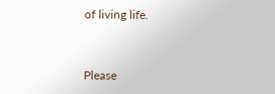of living life.


Please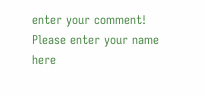enter your comment!
Please enter your name here